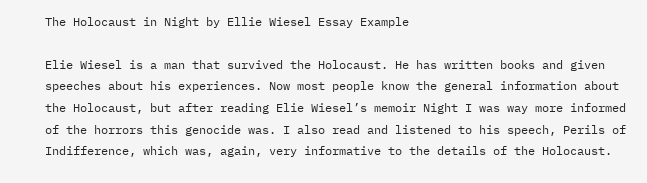The Holocaust in Night by Ellie Wiesel Essay Example

Elie Wiesel is a man that survived the Holocaust. He has written books and given speeches about his experiences. Now most people know the general information about the Holocaust, but after reading Elie Wiesel’s memoir Night I was way more informed of the horrors this genocide was. I also read and listened to his speech, Perils of Indifference, which was, again, very informative to the details of the Holocaust.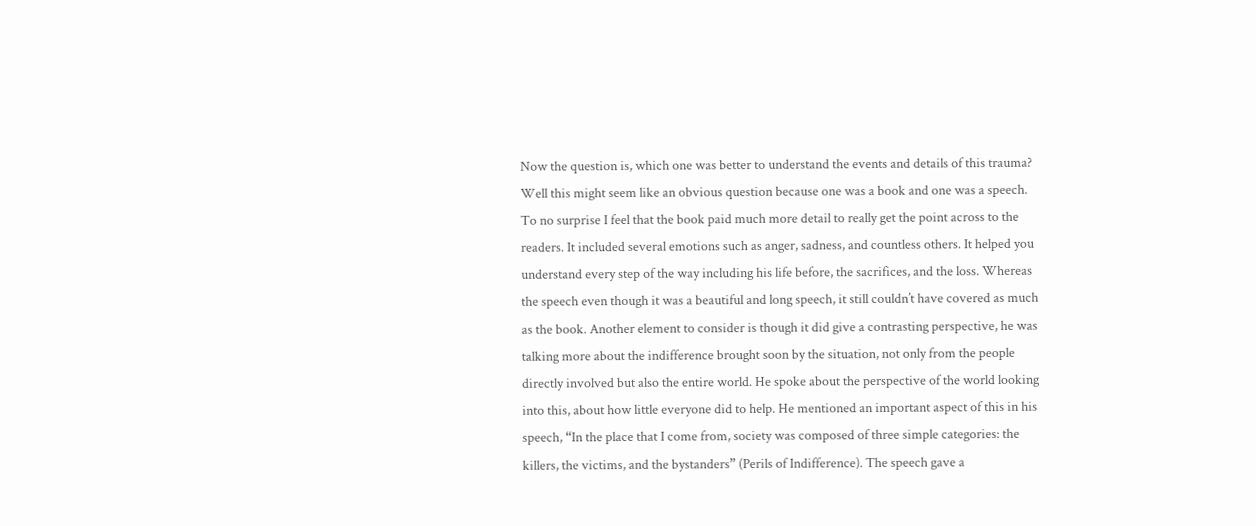Now the question is, which one was better to understand the events and details of this trauma? Well this might seem like an obvious question because one was a book and one was a speech. To no surprise I feel that the book paid much more detail to really get the point across to the readers. It included several emotions such as anger, sadness, and countless others. It helped you understand every step of the way including his life before, the sacrifices, and the loss. Whereas the speech even though it was a beautiful and long speech, it still couldn’t have covered as much as the book. Another element to consider is though it did give a contrasting perspective, he was talking more about the indifference brought soon by the situation, not only from the people directly involved but also the entire world. He spoke about the perspective of the world looking into this, about how little everyone did to help. He mentioned an important aspect of this in his speech, “In the place that I come from, society was composed of three simple categories: the killers, the victims, and the bystanders” (Perils of Indifference). The speech gave a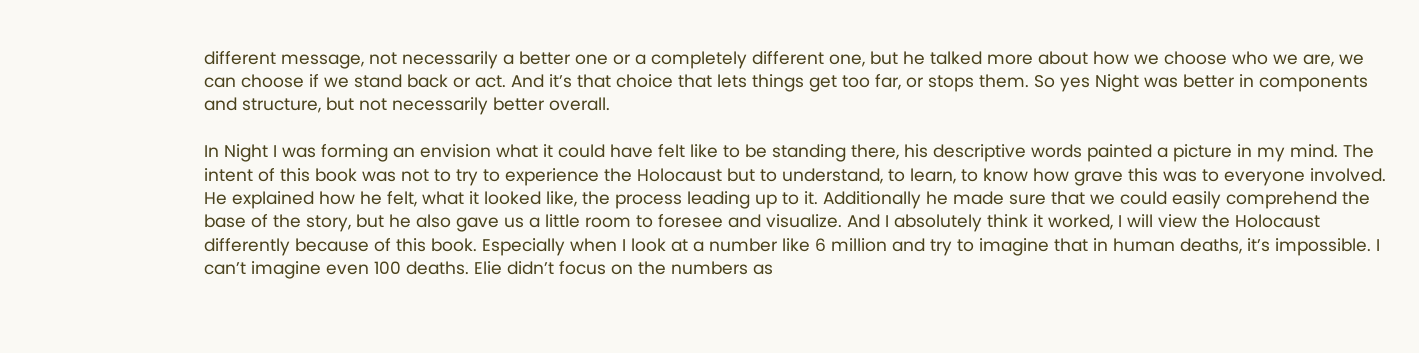different message, not necessarily a better one or a completely different one, but he talked more about how we choose who we are, we can choose if we stand back or act. And it’s that choice that lets things get too far, or stops them. So yes Night was better in components and structure, but not necessarily better overall.

In Night I was forming an envision what it could have felt like to be standing there, his descriptive words painted a picture in my mind. The intent of this book was not to try to experience the Holocaust but to understand, to learn, to know how grave this was to everyone involved. He explained how he felt, what it looked like, the process leading up to it. Additionally he made sure that we could easily comprehend the base of the story, but he also gave us a little room to foresee and visualize. And I absolutely think it worked, I will view the Holocaust differently because of this book. Especially when I look at a number like 6 million and try to imagine that in human deaths, it’s impossible. I can’t imagine even 100 deaths. Elie didn’t focus on the numbers as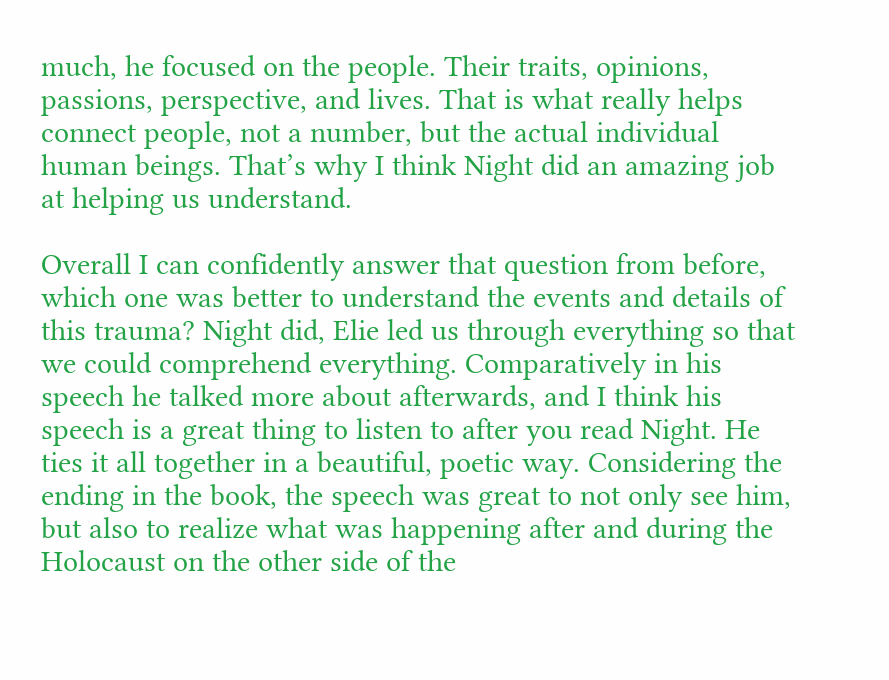much, he focused on the people. Their traits, opinions, passions, perspective, and lives. That is what really helps connect people, not a number, but the actual individual human beings. That’s why I think Night did an amazing job at helping us understand.

Overall I can confidently answer that question from before, which one was better to understand the events and details of this trauma? Night did, Elie led us through everything so that we could comprehend everything. Comparatively in his speech he talked more about afterwards, and I think his speech is a great thing to listen to after you read Night. He ties it all together in a beautiful, poetic way. Considering the ending in the book, the speech was great to not only see him, but also to realize what was happening after and during the Holocaust on the other side of the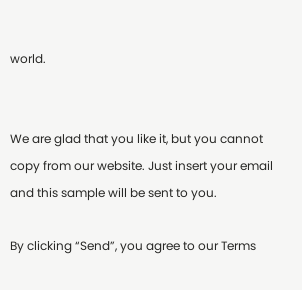world.


We are glad that you like it, but you cannot copy from our website. Just insert your email and this sample will be sent to you.

By clicking “Send”, you agree to our Terms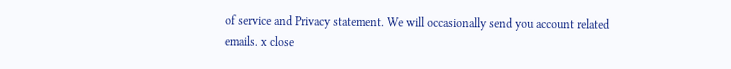of service and Privacy statement. We will occasionally send you account related emails. x close